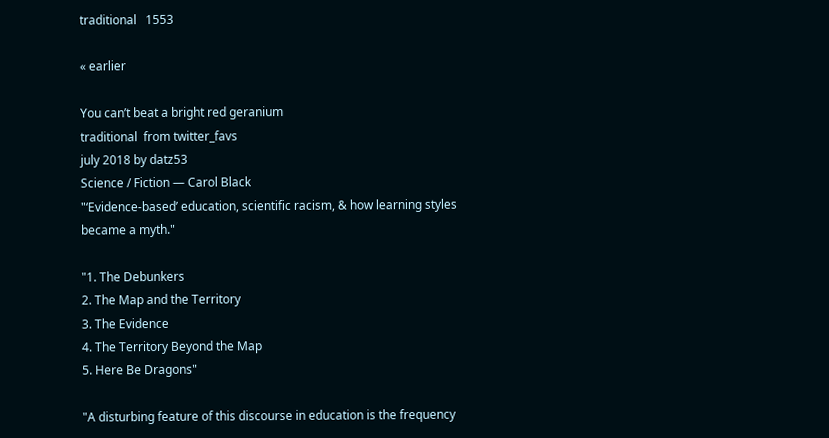traditional   1553

« earlier

You can’t beat a bright red geranium
traditional  from twitter_favs
july 2018 by datz53
Science / Fiction — Carol Black
"‘Evidence-based’ education, scientific racism, & how learning styles became a myth."

"1. The Debunkers
2. The Map and the Territory
3. The Evidence
4. The Territory Beyond the Map
5. Here Be Dragons"

"A disturbing feature of this discourse in education is the frequency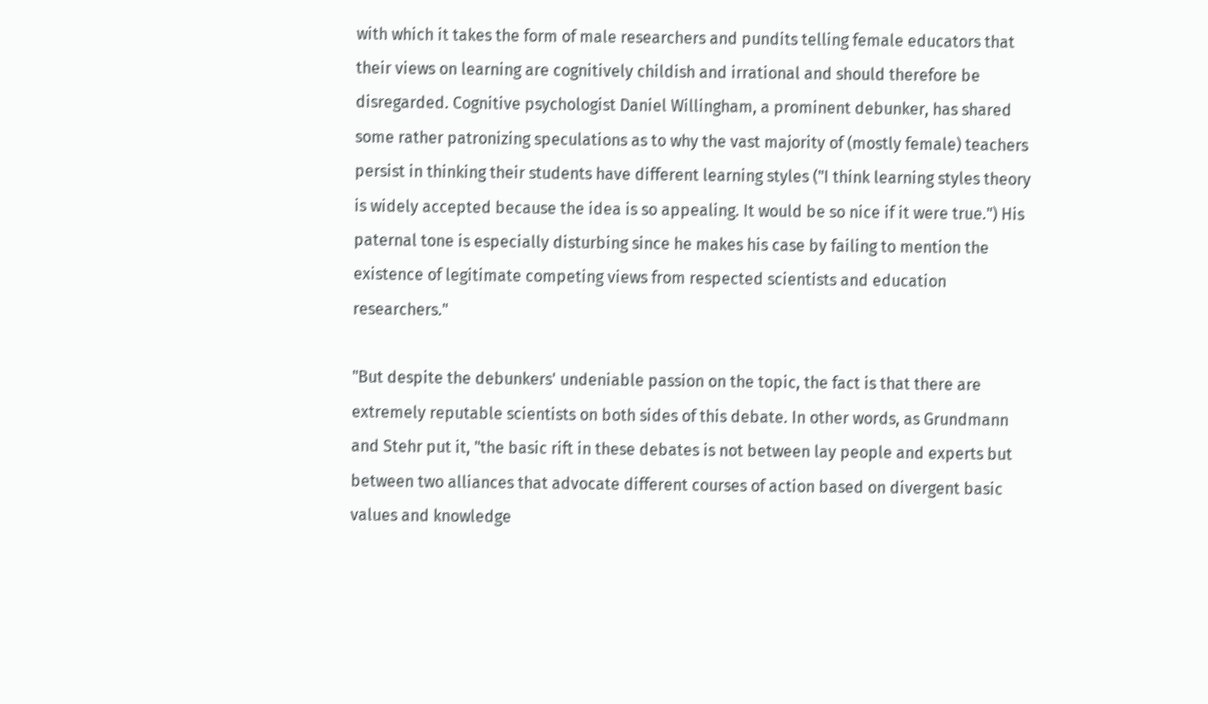with which it takes the form of male researchers and pundits telling female educators that their views on learning are cognitively childish and irrational and should therefore be disregarded. Cognitive psychologist Daniel Willingham, a prominent debunker, has shared some rather patronizing speculations as to why the vast majority of (mostly female) teachers persist in thinking their students have different learning styles ("I think learning styles theory is widely accepted because the idea is so appealing. It would be so nice if it were true.") His paternal tone is especially disturbing since he makes his case by failing to mention the existence of legitimate competing views from respected scientists and education researchers."

"But despite the debunkers' undeniable passion on the topic, the fact is that there are extremely reputable scientists on both sides of this debate. In other words, as Grundmann and Stehr put it, "the basic rift in these debates is not between lay people and experts but between two alliances that advocate different courses of action based on divergent basic values and knowledge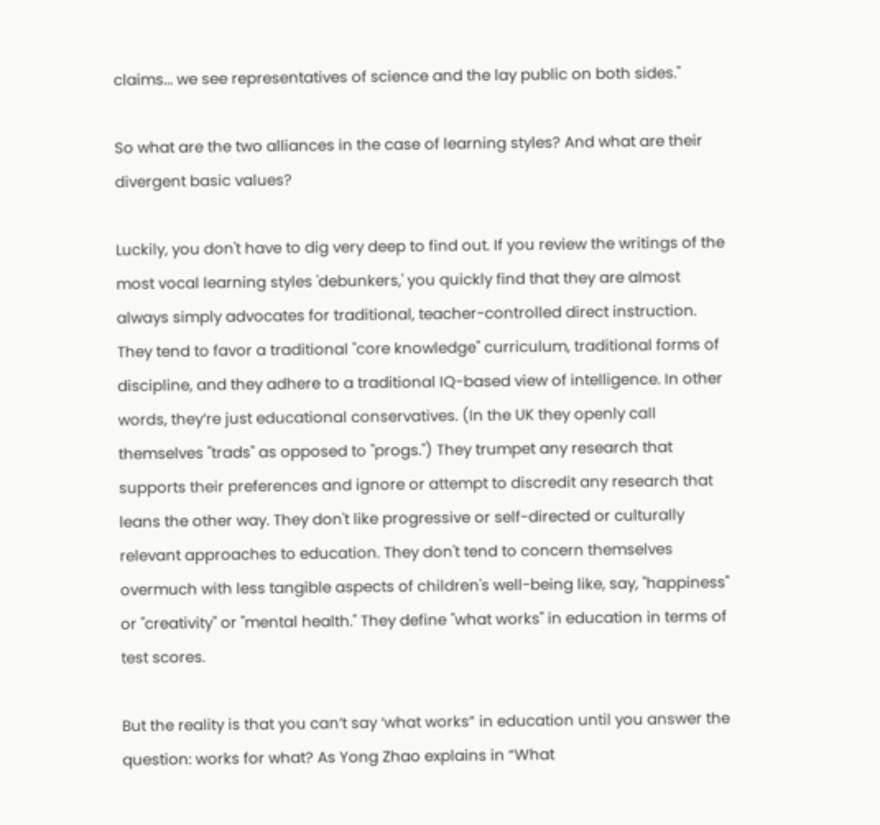claims... we see representatives of science and the lay public on both sides."

So what are the two alliances in the case of learning styles? And what are their divergent basic values?

Luckily, you don't have to dig very deep to find out. If you review the writings of the most vocal learning styles 'debunkers,' you quickly find that they are almost always simply advocates for traditional, teacher-controlled direct instruction. They tend to favor a traditional "core knowledge" curriculum, traditional forms of discipline, and they adhere to a traditional IQ-based view of intelligence. In other words, they’re just educational conservatives. (In the UK they openly call themselves "trads" as opposed to "progs.") They trumpet any research that supports their preferences and ignore or attempt to discredit any research that leans the other way. They don't like progressive or self-directed or culturally relevant approaches to education. They don't tend to concern themselves overmuch with less tangible aspects of children's well-being like, say, "happiness" or "creativity" or "mental health." They define "what works" in education in terms of test scores.

But the reality is that you can’t say ‘what works” in education until you answer the question: works for what? As Yong Zhao explains in “What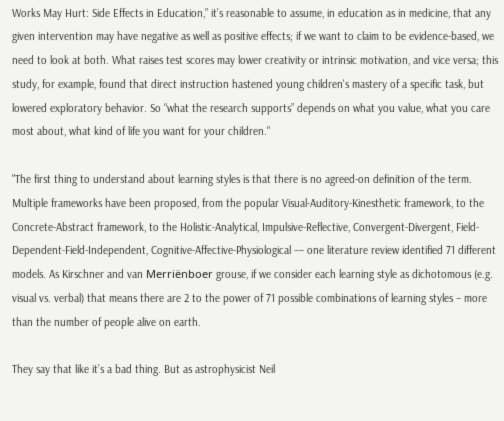Works May Hurt: Side Effects in Education,” it’s reasonable to assume, in education as in medicine, that any given intervention may have negative as well as positive effects; if we want to claim to be evidence-based, we need to look at both. What raises test scores may lower creativity or intrinsic motivation, and vice versa; this study, for example, found that direct instruction hastened young children's mastery of a specific task, but lowered exploratory behavior. So “what the research supports” depends on what you value, what you care most about, what kind of life you want for your children."

"The first thing to understand about learning styles is that there is no agreed-on definition of the term. Multiple frameworks have been proposed, from the popular Visual-Auditory-Kinesthetic framework, to the Concrete-Abstract framework, to the Holistic-Analytical, Impulsive-Reflective, Convergent-Divergent, Field-Dependent-Field-Independent, Cognitive-Affective-Physiological –– one literature review identified 71 different models. As Kirschner and van Merriënboer grouse, if we consider each learning style as dichotomous (e.g. visual vs. verbal) that means there are 2 to the power of 71 possible combinations of learning styles – more than the number of people alive on earth.

They say that like it’s a bad thing. But as astrophysicist Neil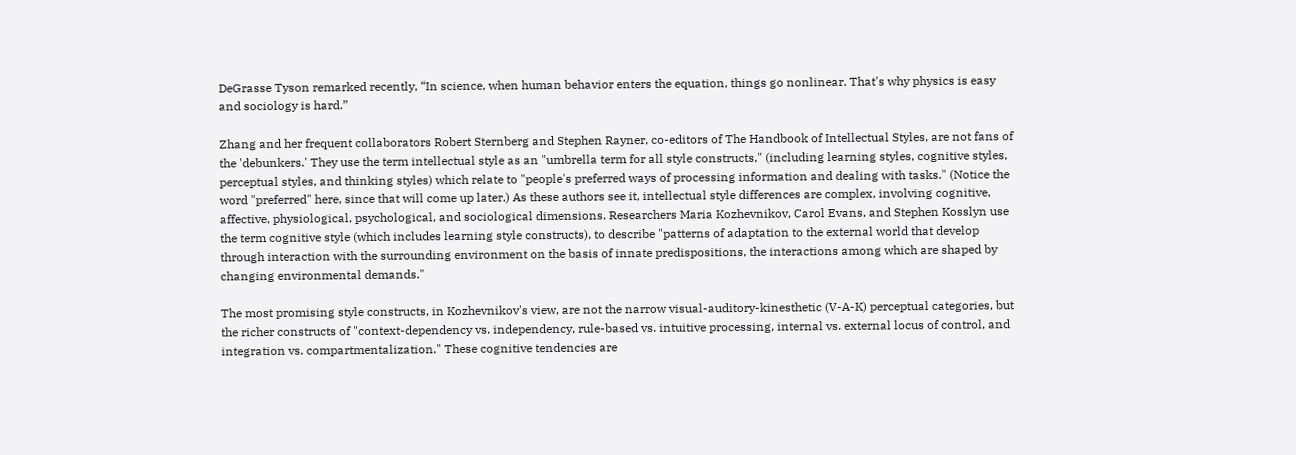DeGrasse Tyson remarked recently, “In science, when human behavior enters the equation, things go nonlinear. That's why physics is easy and sociology is hard.”

Zhang and her frequent collaborators Robert Sternberg and Stephen Rayner, co-editors of The Handbook of Intellectual Styles, are not fans of the 'debunkers.' They use the term intellectual style as an "umbrella term for all style constructs," (including learning styles, cognitive styles, perceptual styles, and thinking styles) which relate to "people's preferred ways of processing information and dealing with tasks." (Notice the word "preferred" here, since that will come up later.) As these authors see it, intellectual style differences are complex, involving cognitive, affective, physiological, psychological, and sociological dimensions. Researchers Maria Kozhevnikov, Carol Evans, and Stephen Kosslyn use the term cognitive style (which includes learning style constructs), to describe "patterns of adaptation to the external world that develop through interaction with the surrounding environment on the basis of innate predispositions, the interactions among which are shaped by changing environmental demands."

The most promising style constructs, in Kozhevnikov's view, are not the narrow visual-auditory-kinesthetic (V-A-K) perceptual categories, but the richer constructs of "context-dependency vs. independency, rule-based vs. intuitive processing, internal vs. external locus of control, and integration vs. compartmentalization." These cognitive tendencies are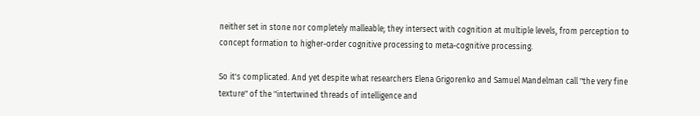neither set in stone nor completely malleable; they intersect with cognition at multiple levels, from perception to concept formation to higher-order cognitive processing to meta-cognitive processing.

So it's complicated. And yet despite what researchers Elena Grigorenko and Samuel Mandelman call "the very fine texture" of the "intertwined threads of intelligence and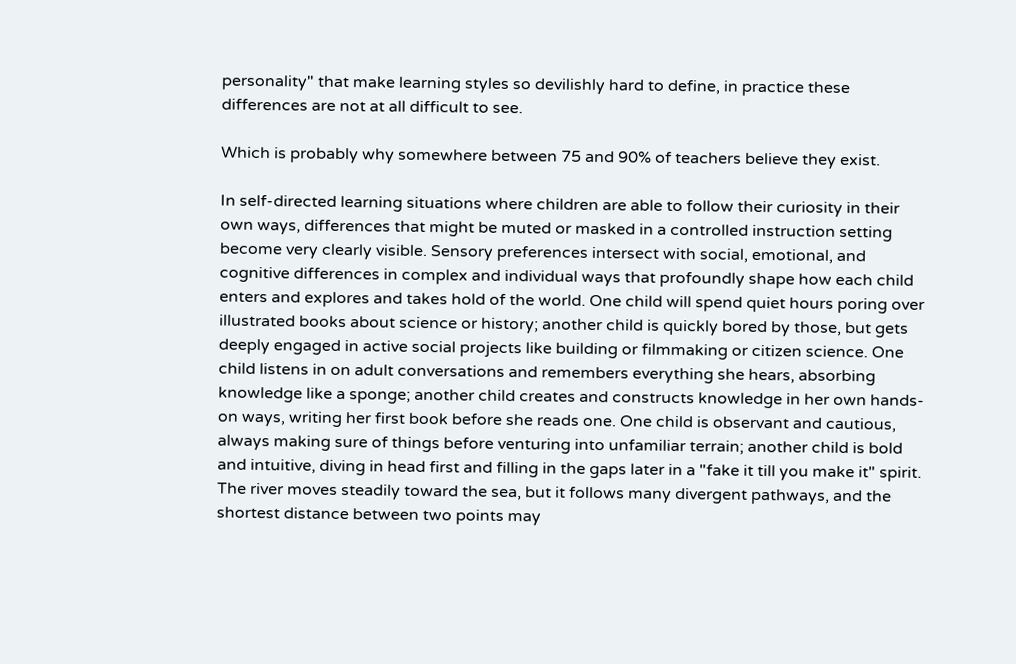personality" that make learning styles so devilishly hard to define, in practice these differences are not at all difficult to see.

Which is probably why somewhere between 75 and 90% of teachers believe they exist.

In self-directed learning situations where children are able to follow their curiosity in their own ways, differences that might be muted or masked in a controlled instruction setting become very clearly visible. Sensory preferences intersect with social, emotional, and cognitive differences in complex and individual ways that profoundly shape how each child enters and explores and takes hold of the world. One child will spend quiet hours poring over illustrated books about science or history; another child is quickly bored by those, but gets deeply engaged in active social projects like building or filmmaking or citizen science. One child listens in on adult conversations and remembers everything she hears, absorbing knowledge like a sponge; another child creates and constructs knowledge in her own hands-on ways, writing her first book before she reads one. One child is observant and cautious, always making sure of things before venturing into unfamiliar terrain; another child is bold and intuitive, diving in head first and filling in the gaps later in a "fake it till you make it" spirit. The river moves steadily toward the sea, but it follows many divergent pathways, and the shortest distance between two points may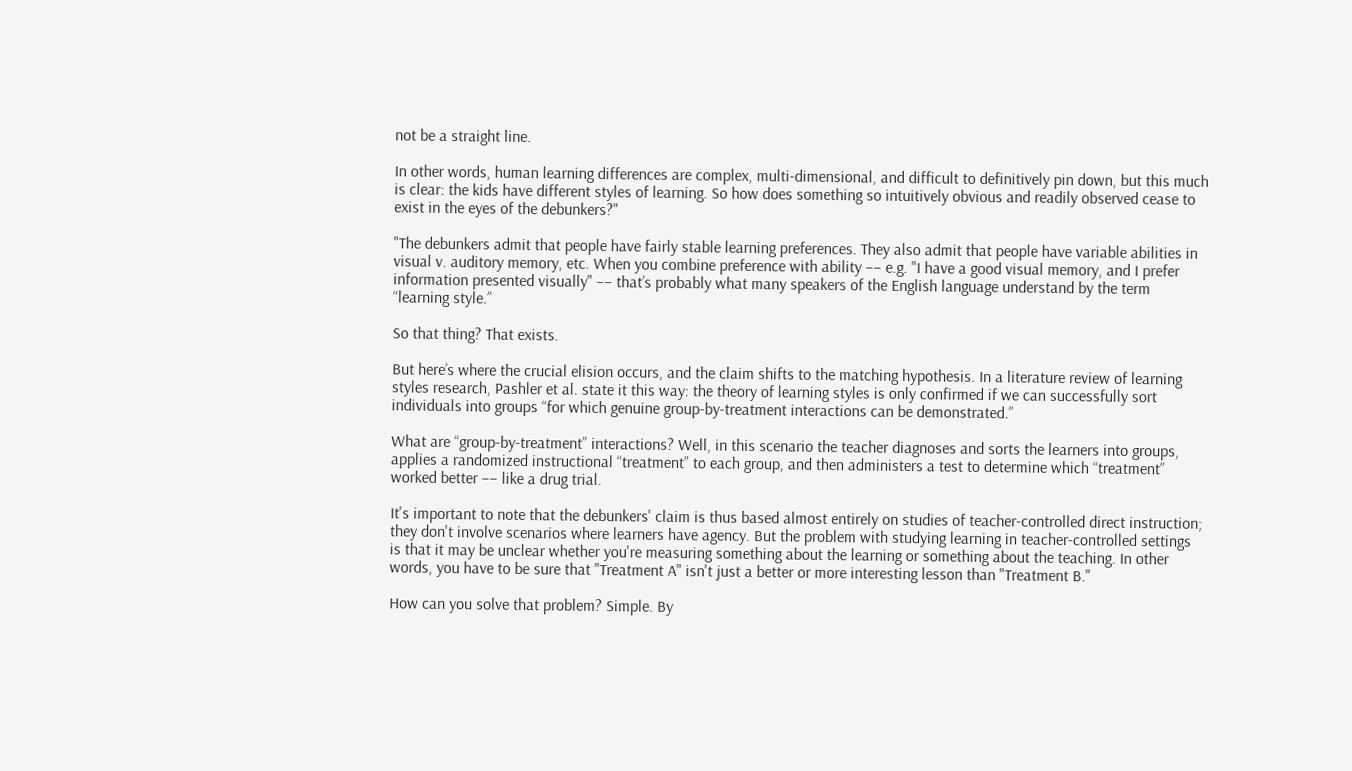not be a straight line.

In other words, human learning differences are complex, multi-dimensional, and difficult to definitively pin down, but this much is clear: the kids have different styles of learning. So how does something so intuitively obvious and readily observed cease to exist in the eyes of the debunkers?"

"The debunkers admit that people have fairly stable learning preferences. They also admit that people have variable abilities in visual v. auditory memory, etc. When you combine preference with ability –– e.g. "I have a good visual memory, and I prefer information presented visually" –– that’s probably what many speakers of the English language understand by the term “learning style.”

So that thing? That exists.

But here’s where the crucial elision occurs, and the claim shifts to the matching hypothesis. In a literature review of learning styles research, Pashler et al. state it this way: the theory of learning styles is only confirmed if we can successfully sort individuals into groups “for which genuine group-by-treatment interactions can be demonstrated.”

What are “group-by-treatment” interactions? Well, in this scenario the teacher diagnoses and sorts the learners into groups, applies a randomized instructional “treatment” to each group, and then administers a test to determine which “treatment” worked better –– like a drug trial.

It's important to note that the debunkers' claim is thus based almost entirely on studies of teacher-controlled direct instruction; they don't involve scenarios where learners have agency. But the problem with studying learning in teacher-controlled settings is that it may be unclear whether you're measuring something about the learning or something about the teaching. In other words, you have to be sure that "Treatment A" isn't just a better or more interesting lesson than "Treatment B."

How can you solve that problem? Simple. By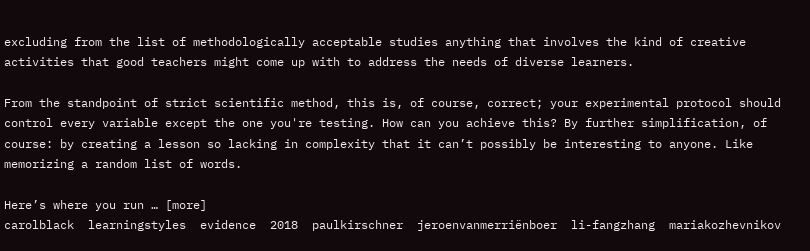excluding from the list of methodologically acceptable studies anything that involves the kind of creative activities that good teachers might come up with to address the needs of diverse learners.

From the standpoint of strict scientific method, this is, of course, correct; your experimental protocol should control every variable except the one you're testing. How can you achieve this? By further simplification, of course: by creating a lesson so lacking in complexity that it can’t possibly be interesting to anyone. Like memorizing a random list of words.

Here’s where you run … [more]
carolblack  learningstyles  evidence  2018  paulkirschner  jeroenvanmerriënboer  li-fangzhang  mariakozhevnikov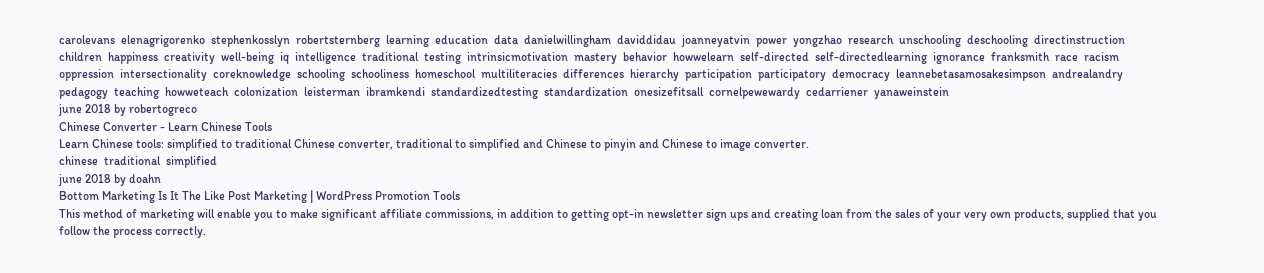carolevans  elenagrigorenko  stephenkosslyn  robertsternberg  learning  education  data  danielwillingham  daviddidau  joanneyatvin  power  yongzhao  research  unschooling  deschooling  directinstruction  children  happiness  creativity  well-being  iq  intelligence  traditional  testing  intrinsicmotivation  mastery  behavior  howwelearn  self-directed  self-directedlearning  ignorance  franksmith  race  racism  oppression  intersectionality  coreknowledge  schooling  schooliness  homeschool  multiliteracies  differences  hierarchy  participation  participatory  democracy  leannebetasamosakesimpson  andrealandry  pedagogy  teaching  howweteach  colonization  leisterman  ibramkendi  standardizedtesting  standardization  onesizefitsall  cornelpewewardy  cedarriener  yanaweinstein
june 2018 by robertogreco
Chinese Converter - Learn Chinese Tools
Learn Chinese tools: simplified to traditional Chinese converter, traditional to simplified and Chinese to pinyin and Chinese to image converter.
chinese  traditional  simplified
june 2018 by doahn
Bottom Marketing Is It The Like Post Marketing | WordPress Promotion Tools
This method of marketing will enable you to make significant affiliate commissions, in addition to getting opt-in newsletter sign ups and creating loan from the sales of your very own products, supplied that you follow the process correctly.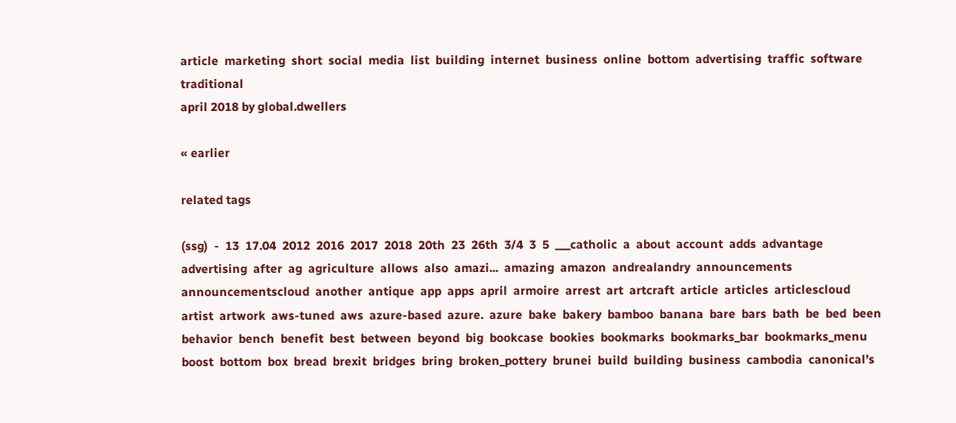article  marketing  short  social  media  list  building  internet  business  online  bottom  advertising  traffic  software  traditional
april 2018 by global.dwellers

« earlier

related tags

(ssg)  -  13  17.04  2012  2016  2017  2018  20th  23  26th  3/4  3  5  ___catholic  a  about  account  adds  advantage  advertising  after  ag  agriculture  allows  also  amazi...  amazing  amazon  andrealandry  announcements  announcementscloud  another  antique  app  apps  april  armoire  arrest  art  artcraft  article  articles  articlescloud  artist  artwork  aws-tuned  aws  azure-based  azure.  azure  bake  bakery  bamboo  banana  bare  bars  bath  be  bed  been  behavior  bench  benefit  best  between  beyond  big  bookcase  bookies  bookmarks  bookmarks_bar  bookmarks_menu  boost  bottom  box  bread  brexit  bridges  bring  broken_pottery  brunei  build  building  business  cambodia  canonical’s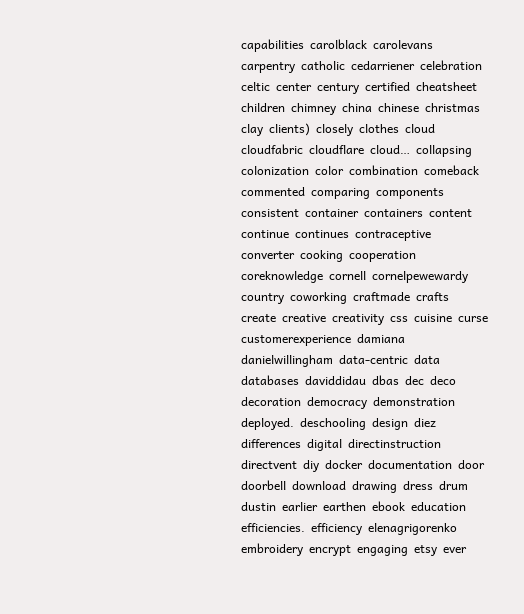capabilities  carolblack  carolevans  carpentry  catholic  cedarriener  celebration  celtic  center  century  certified  cheatsheet  children  chimney  china  chinese  christmas  clay  clients)  closely  clothes  cloud  cloudfabric  cloudflare  cloud…  collapsing  colonization  color  combination  comeback  commented  comparing  components  consistent  container  containers  content  continue  continues  contraceptive  converter  cooking  cooperation  coreknowledge  cornell  cornelpewewardy  country  coworking  craftmade  crafts  create  creative  creativity  css  cuisine  curse  customerexperience  damiana  danielwillingham  data-centric  data  databases  daviddidau  dbas  dec  deco  decoration  democracy  demonstration  deployed.  deschooling  design  diez  differences  digital  directinstruction  directvent  diy  docker  documentation  door  doorbell  download  drawing  dress  drum  dustin  earlier  earthen  ebook  education  efficiencies.  efficiency  elenagrigorenko  embroidery  encrypt  engaging  etsy  ever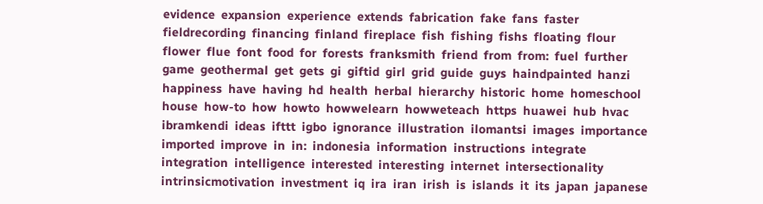evidence  expansion  experience  extends  fabrication  fake  fans  faster  fieldrecording  financing  finland  fireplace  fish  fishing  fishs  floating  flour  flower  flue  font  food  for  forests  franksmith  friend  from  from:  fuel  further  game  geothermal  get  gets  gi  giftid  girl  grid  guide  guys  haindpainted  hanzi  happiness  have  having  hd  health  herbal  hierarchy  historic  home  homeschool  house  how-to  how  howto  howwelearn  howweteach  https  huawei  hub  hvac  ibramkendi  ideas  ifttt  igbo  ignorance  illustration  ilomantsi  images  importance  imported  improve  in  in:  indonesia  information  instructions  integrate  integration  intelligence  interested  interesting  internet  intersectionality  intrinsicmotivation  investment  iq  ira  iran  irish  is  islands  it  its  japan  japanese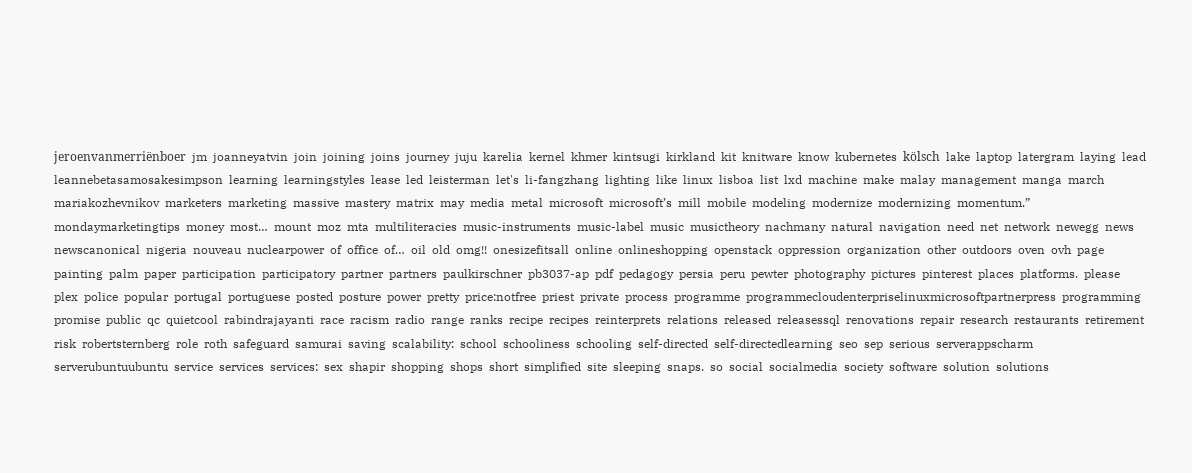jeroenvanmerriënboer  jm  joanneyatvin  join  joining  joins  journey  juju  karelia  kernel  khmer  kintsugi  kirkland  kit  knitware  know  kubernetes  kölsch  lake  laptop  latergram  laying  lead  leannebetasamosakesimpson  learning  learningstyles  lease  led  leisterman  let's  li-fangzhang  lighting  like  linux  lisboa  list  lxd  machine  make  malay  management  manga  march  mariakozhevnikov  marketers  marketing  massive  mastery  matrix  may  media  metal  microsoft  microsoft’s  mill  mobile  modeling  modernize  modernizing  momentum.”  mondaymarketingtips  money  most…  mount  moz  mta  multiliteracies  music-instruments  music-label  music  musictheory  nachmany  natural  navigation  need  net  network  newegg  news  newscanonical  nigeria  nouveau  nuclearpower  of  office  of…  oil  old  omg!!  onesizefitsall  online  onlineshopping  openstack  oppression  organization  other  outdoors  oven  ovh  page  painting  palm  paper  participation  participatory  partner  partners  paulkirschner  pb3037-ap  pdf  pedagogy  persia  peru  pewter  photography  pictures  pinterest  places  platforms.  please  plex  police  popular  portugal  portuguese  posted  posture  power  pretty  price:notfree  priest  private  process  programme  programmecloudenterpriselinuxmicrosoftpartnerpress  programming  promise  public  qc  quietcool  rabindrajayanti  race  racism  radio  range  ranks  recipe  recipes  reinterprets  relations  released  releasessql  renovations  repair  research  restaurants  retirement  risk  robertsternberg  role  roth  safeguard  samurai  saving  scalability:  school  schooliness  schooling  self-directed  self-directedlearning  seo  sep  serious  serverappscharm  serverubuntuubuntu  service  services  services:  sex  shapir  shopping  shops  short  simplified  site  sleeping  snaps.  so  social  socialmedia  society  software  solution  solutions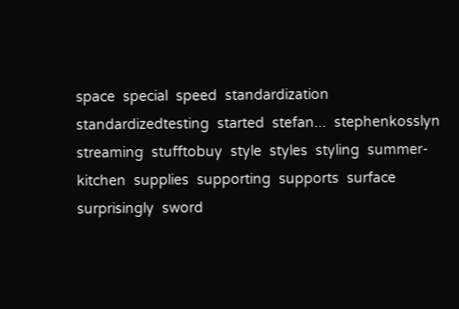space  special  speed  standardization  standardizedtesting  started  stefan...  stephenkosslyn  streaming  stufftobuy  style  styles  styling  summer-kitchen  supplies  supporting  supports  surface  surprisingly  sword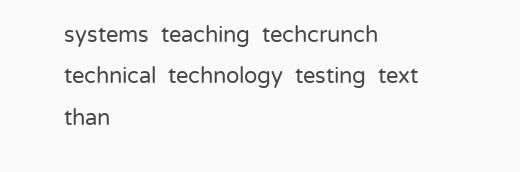systems  teaching  techcrunch  technical  technology  testing  text  than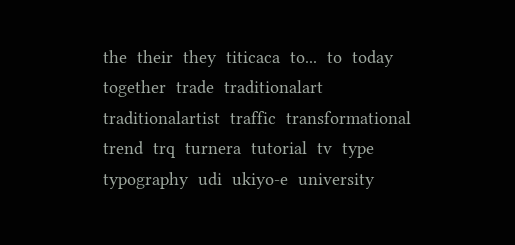the  their  they  titicaca  to...  to  today  together  trade  traditionalart  traditionalartist  traffic  transformational  trend  trq  turnera  tutorial  tv  type  typography  udi  ukiyo-e  university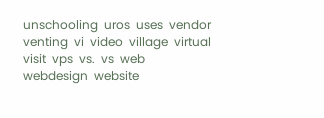unschooling  uros  uses  vendor  venting  vi  video  village  virtual  visit  vps  vs.  vs  web  webdesign  website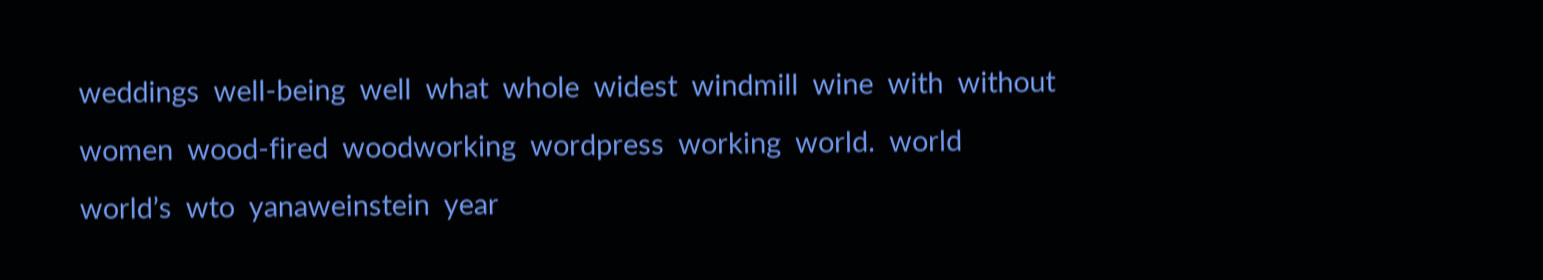weddings  well-being  well  what  whole  widest  windmill  wine  with  without  women  wood-fired  woodworking  wordpress  working  world.  world  world’s  wto  yanaweinstein  year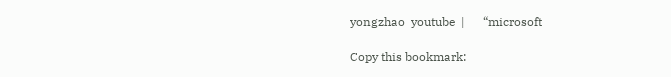yongzhao  youtube  |      “microsoft

Copy this bookmark: